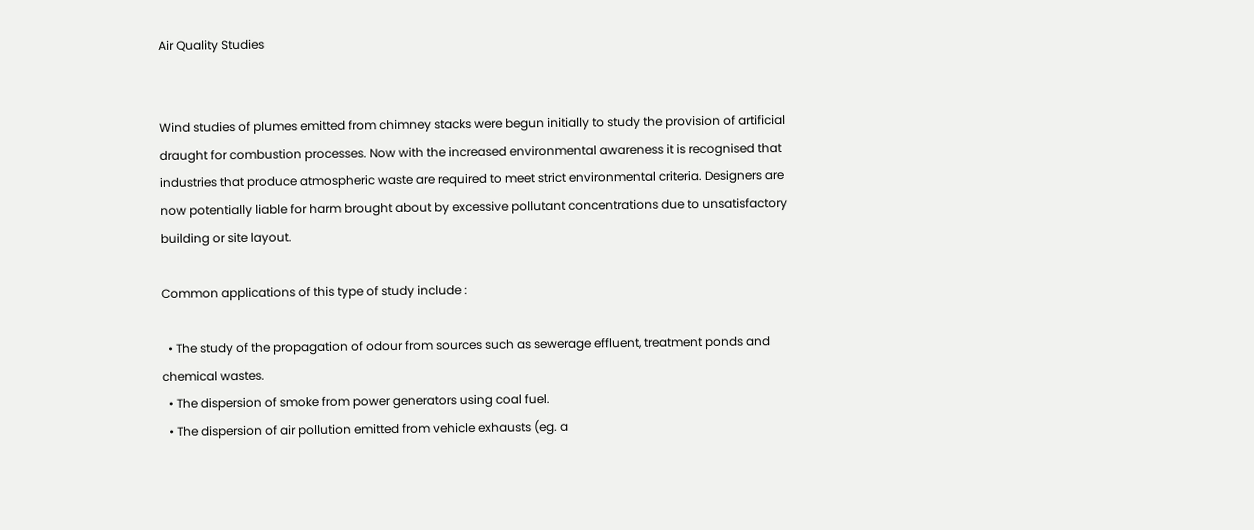Air Quality Studies


Wind studies of plumes emitted from chimney stacks were begun initially to study the provision of artificial draught for combustion processes. Now with the increased environmental awareness it is recognised that industries that produce atmospheric waste are required to meet strict environmental criteria. Designers are now potentially liable for harm brought about by excessive pollutant concentrations due to unsatisfactory building or site layout.

Common applications of this type of study include :

  • The study of the propagation of odour from sources such as sewerage effluent, treatment ponds and chemical wastes.
  • The dispersion of smoke from power generators using coal fuel.
  • The dispersion of air pollution emitted from vehicle exhausts (eg. a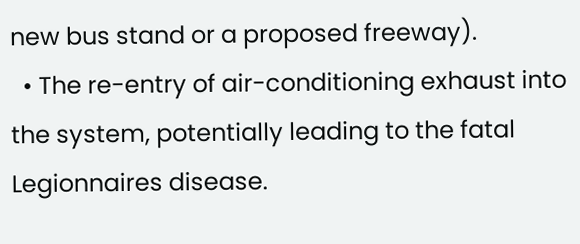new bus stand or a proposed freeway).
  • The re-entry of air-conditioning exhaust into the system, potentially leading to the fatal Legionnaires disease.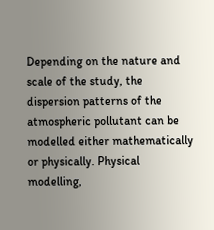Depending on the nature and scale of the study, the dispersion patterns of the atmospheric pollutant can be modelled either mathematically or physically. Physical modelling,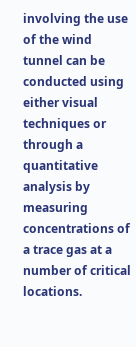involving the use of the wind tunnel can be conducted using either visual techniques or through a quantitative analysis by measuring concentrations of a trace gas at a number of critical locations.